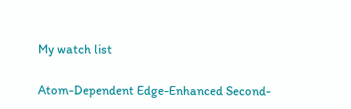My watch list

Atom-Dependent Edge-Enhanced Second-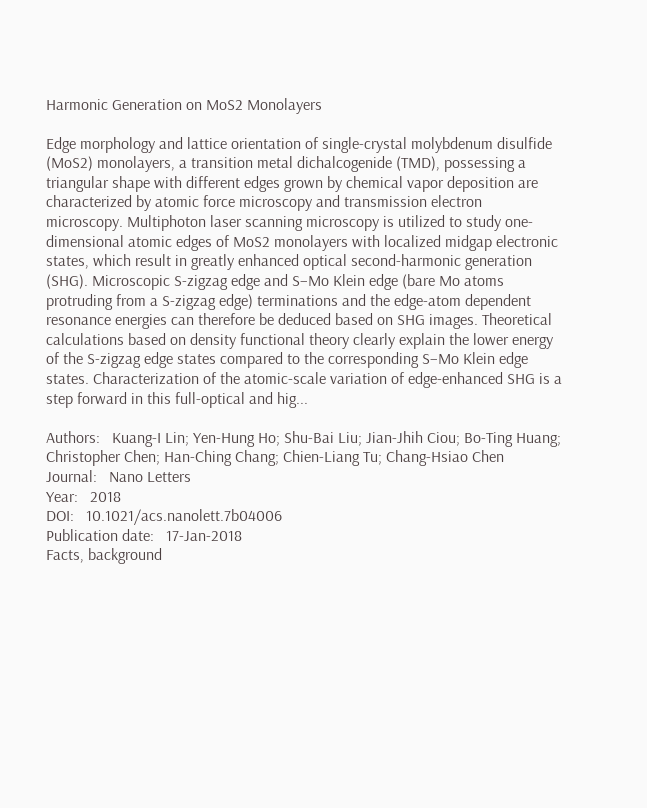Harmonic Generation on MoS2 Monolayers

Edge morphology and lattice orientation of single-crystal molybdenum disulfide (MoS2) monolayers, a transition metal dichalcogenide (TMD), possessing a triangular shape with different edges grown by chemical vapor deposition are characterized by atomic force microscopy and transmission electron microscopy. Multiphoton laser scanning microscopy is utilized to study one-dimensional atomic edges of MoS2 monolayers with localized midgap electronic states, which result in greatly enhanced optical second-harmonic generation (SHG). Microscopic S-zigzag edge and S–Mo Klein edge (bare Mo atoms protruding from a S-zigzag edge) terminations and the edge-atom dependent resonance energies can therefore be deduced based on SHG images. Theoretical calculations based on density functional theory clearly explain the lower energy of the S-zigzag edge states compared to the corresponding S–Mo Klein edge states. Characterization of the atomic-scale variation of edge-enhanced SHG is a step forward in this full-optical and hig...

Authors:   Kuang-I Lin; Yen-Hung Ho; Shu-Bai Liu; Jian-Jhih Ciou; Bo-Ting Huang; Christopher Chen; Han-Ching Chang; Chien-Liang Tu; Chang-Hsiao Chen
Journal:   Nano Letters
Year:   2018
DOI:   10.1021/acs.nanolett.7b04006
Publication date:   17-Jan-2018
Facts, background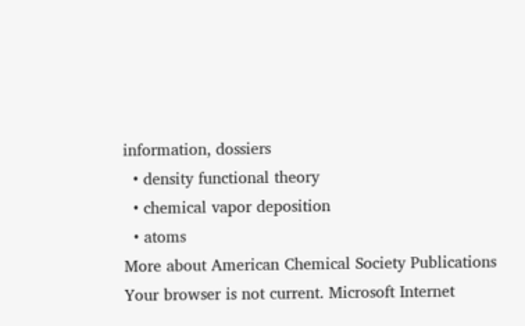information, dossiers
  • density functional theory
  • chemical vapor deposition
  • atoms
More about American Chemical Society Publications
Your browser is not current. Microsoft Internet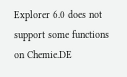Explorer 6.0 does not support some functions on Chemie.DE